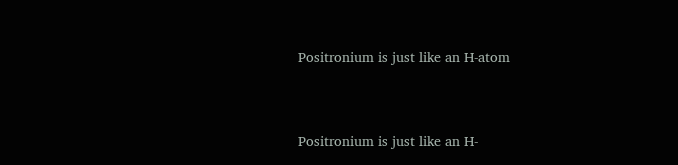Positronium is just like an H-atom


Positronium is just like an H-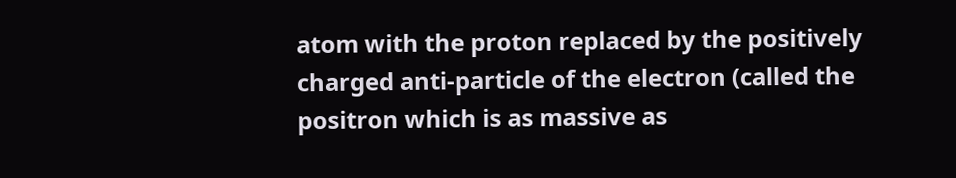atom with the proton replaced by the positively charged anti-particle of the electron (called the positron which is as massive as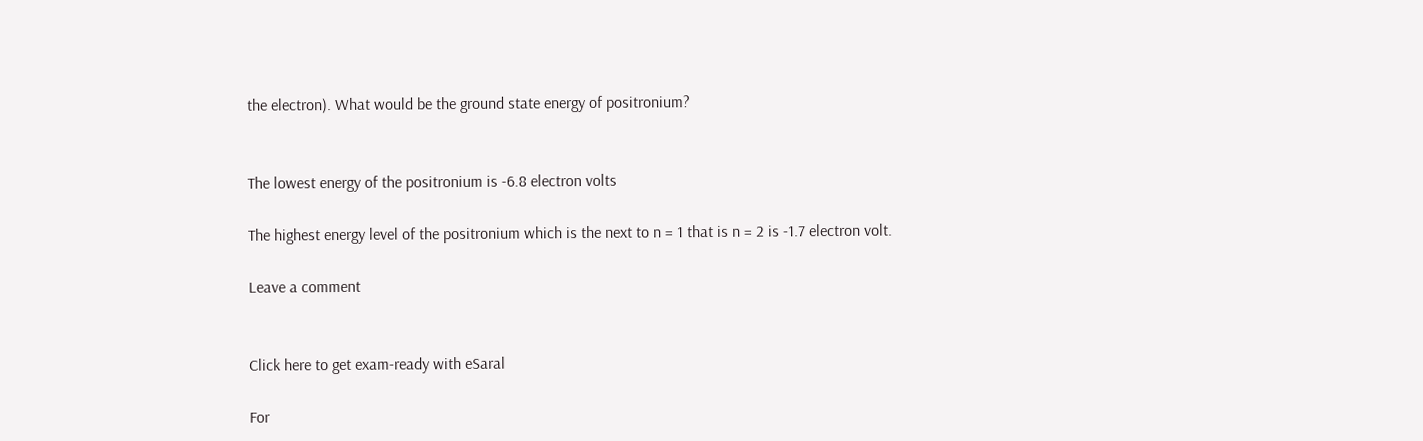the electron). What would be the ground state energy of positronium?


The lowest energy of the positronium is -6.8 electron volts

The highest energy level of the positronium which is the next to n = 1 that is n = 2 is -1.7 electron volt.

Leave a comment


Click here to get exam-ready with eSaral

For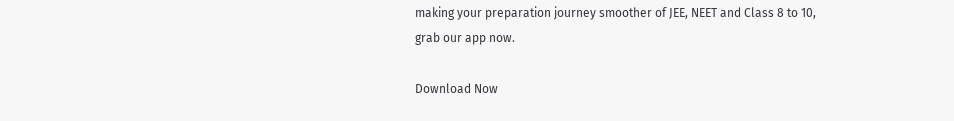making your preparation journey smoother of JEE, NEET and Class 8 to 10, grab our app now.

Download Now